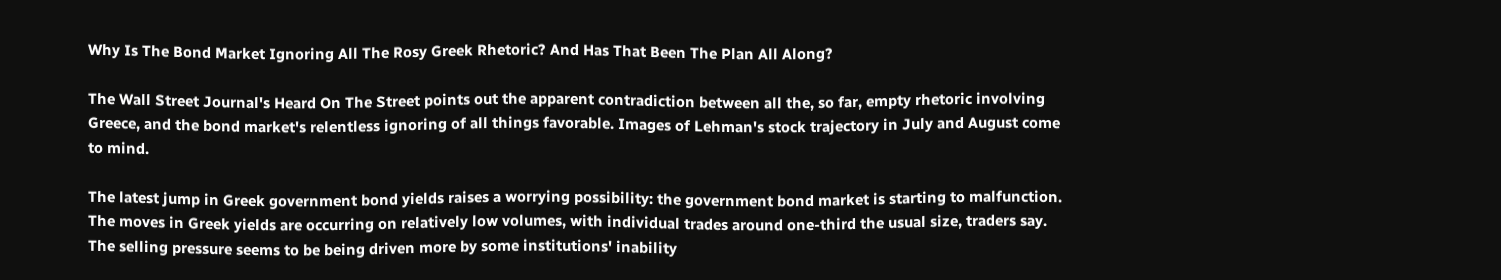Why Is The Bond Market Ignoring All The Rosy Greek Rhetoric? And Has That Been The Plan All Along?

The Wall Street Journal's Heard On The Street points out the apparent contradiction between all the, so far, empty rhetoric involving Greece, and the bond market's relentless ignoring of all things favorable. Images of Lehman's stock trajectory in July and August come to mind.

The latest jump in Greek government bond yields raises a worrying possibility: the government bond market is starting to malfunction. The moves in Greek yields are occurring on relatively low volumes, with individual trades around one-third the usual size, traders say. The selling pressure seems to be being driven more by some institutions' inability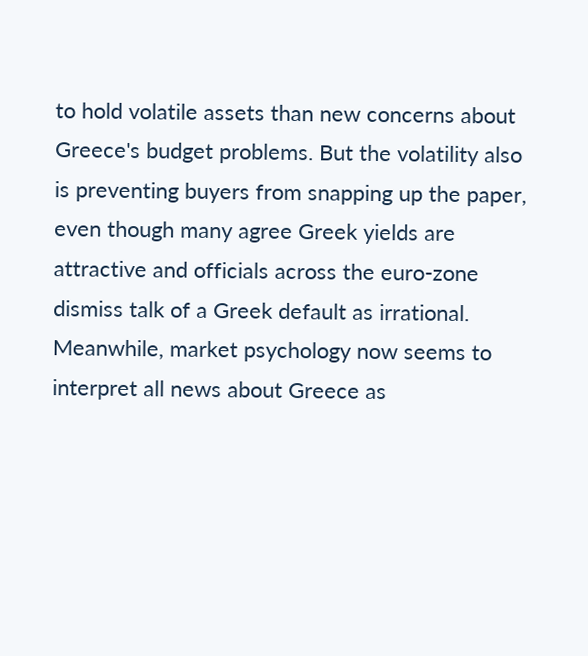to hold volatile assets than new concerns about Greece's budget problems. But the volatility also is preventing buyers from snapping up the paper, even though many agree Greek yields are attractive and officials across the euro-zone dismiss talk of a Greek default as irrational. Meanwhile, market psychology now seems to interpret all news about Greece as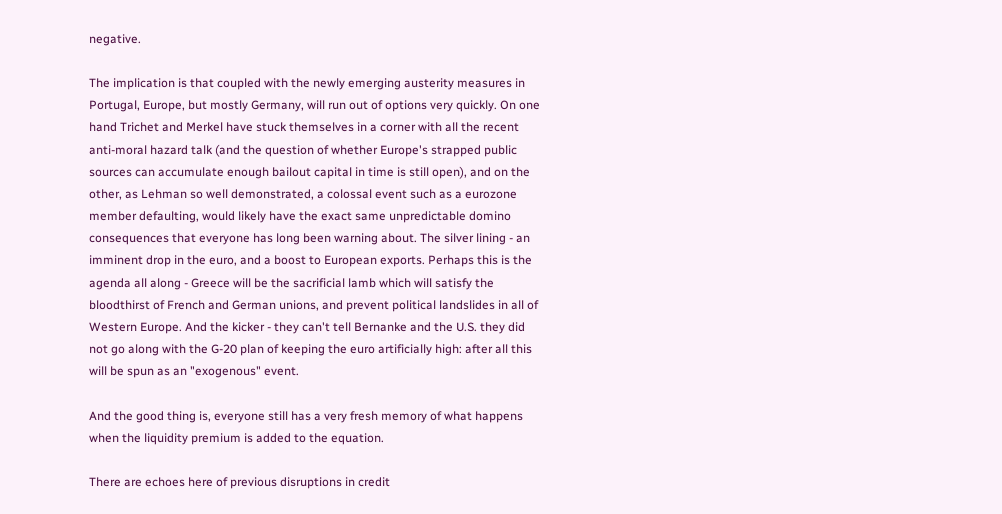negative.

The implication is that coupled with the newly emerging austerity measures in Portugal, Europe, but mostly Germany, will run out of options very quickly. On one hand Trichet and Merkel have stuck themselves in a corner with all the recent anti-moral hazard talk (and the question of whether Europe's strapped public sources can accumulate enough bailout capital in time is still open), and on the other, as Lehman so well demonstrated, a colossal event such as a eurozone member defaulting, would likely have the exact same unpredictable domino consequences that everyone has long been warning about. The silver lining - an imminent drop in the euro, and a boost to European exports. Perhaps this is the agenda all along - Greece will be the sacrificial lamb which will satisfy the bloodthirst of French and German unions, and prevent political landslides in all of Western Europe. And the kicker - they can't tell Bernanke and the U.S. they did not go along with the G-20 plan of keeping the euro artificially high: after all this will be spun as an "exogenous" event.

And the good thing is, everyone still has a very fresh memory of what happens when the liquidity premium is added to the equation.

There are echoes here of previous disruptions in credit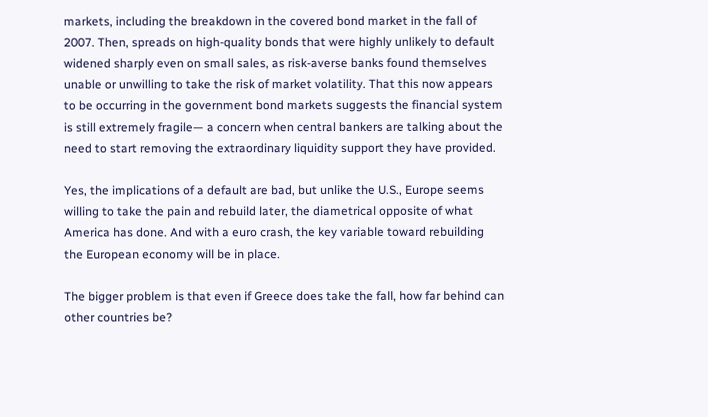markets, including the breakdown in the covered bond market in the fall of 2007. Then, spreads on high-quality bonds that were highly unlikely to default widened sharply even on small sales, as risk-averse banks found themselves unable or unwilling to take the risk of market volatility. That this now appears to be occurring in the government bond markets suggests the financial system is still extremely fragile— a concern when central bankers are talking about the need to start removing the extraordinary liquidity support they have provided.

Yes, the implications of a default are bad, but unlike the U.S., Europe seems willing to take the pain and rebuild later, the diametrical opposite of what America has done. And with a euro crash, the key variable toward rebuilding the European economy will be in place.

The bigger problem is that even if Greece does take the fall, how far behind can other countries be?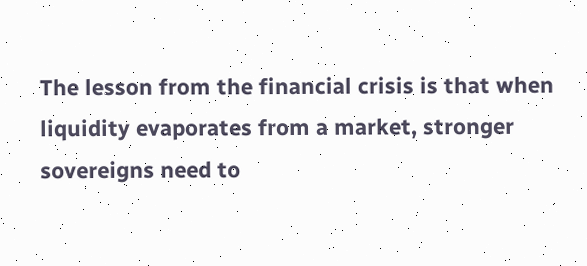The lesson from the financial crisis is that when liquidity evaporates from a market, stronger sovereigns need to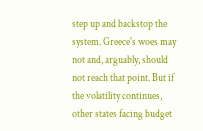step up and backstop the system. Greece's woes may not and, arguably, should not reach that point. But if the volatility continues, other states facing budget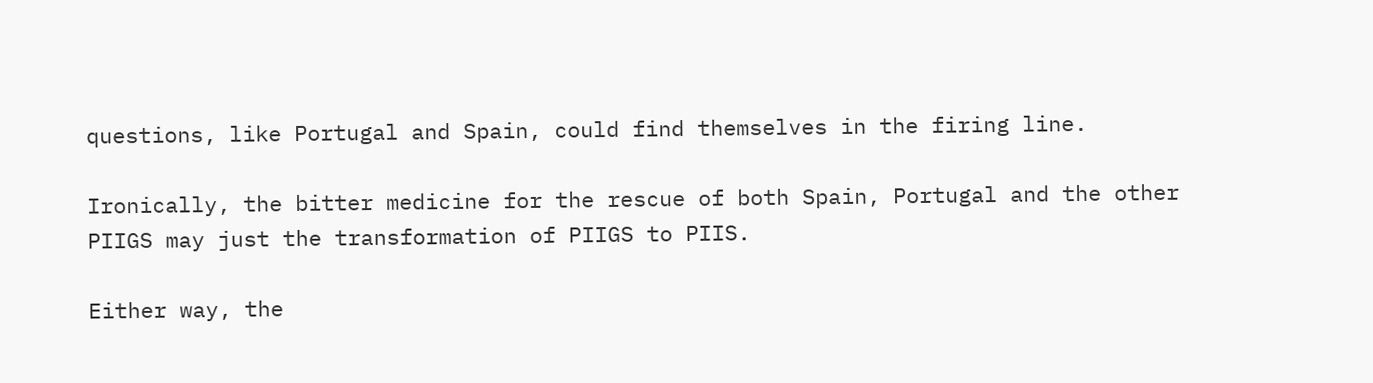questions, like Portugal and Spain, could find themselves in the firing line.

Ironically, the bitter medicine for the rescue of both Spain, Portugal and the other PIIGS may just the transformation of PIIGS to PIIS.

Either way, the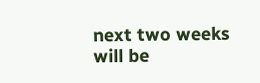next two weeks will be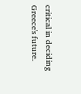critical in deciding Greece's future.